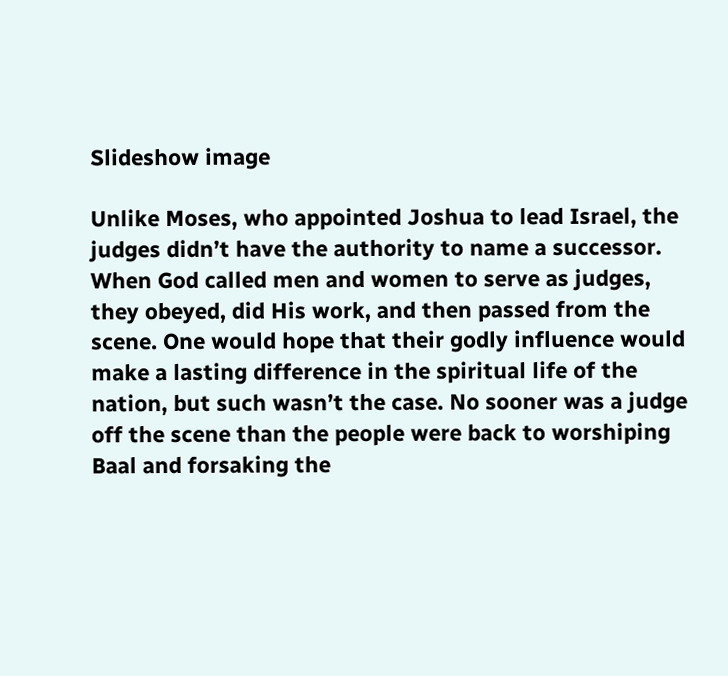Slideshow image

Unlike Moses, who appointed Joshua to lead Israel, the judges didn’t have the authority to name a successor. When God called men and women to serve as judges, they obeyed, did His work, and then passed from the scene. One would hope that their godly influence would make a lasting difference in the spiritual life of the nation, but such wasn’t the case. No sooner was a judge off the scene than the people were back to worshiping Baal and forsaking the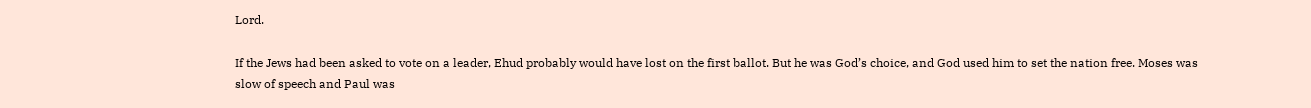Lord.

If the Jews had been asked to vote on a leader, Ehud probably would have lost on the first ballot. But he was God’s choice, and God used him to set the nation free. Moses was slow of speech and Paul was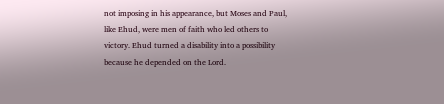not imposing in his appearance, but Moses and Paul, like Ehud, were men of faith who led others to victory. Ehud turned a disability into a possibility because he depended on the Lord.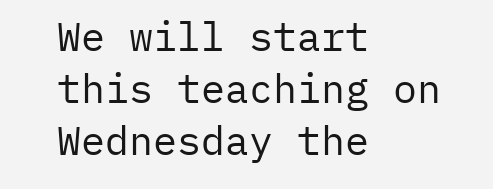We will start this teaching on Wednesday the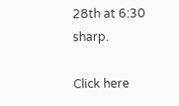28th at 6:30 sharp.

Click here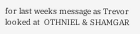for last weeks message as Trevor looked at  OTHNIEL & SHAMGAR